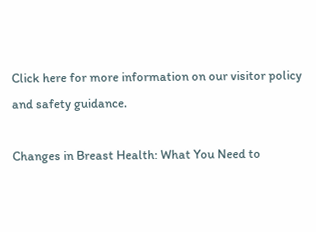Click here for more information on our visitor policy and safety guidance.

Changes in Breast Health: What You Need to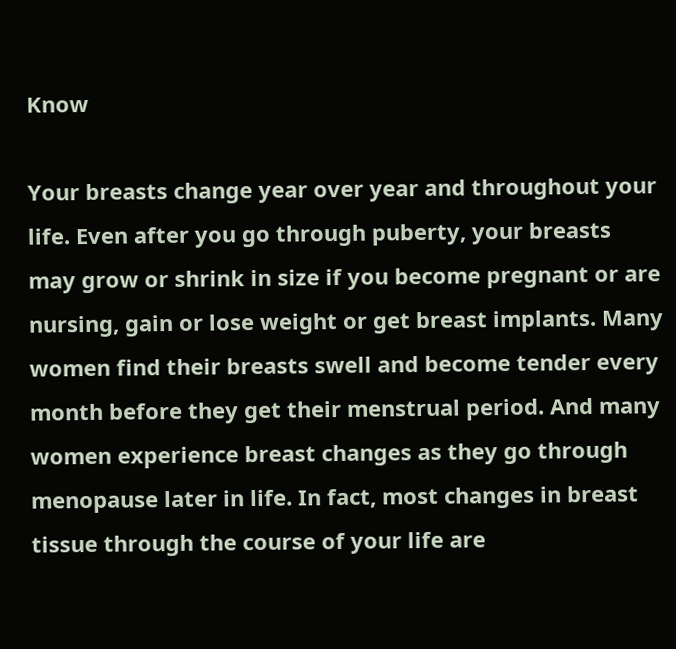Know

Your breasts change year over year and throughout your life. Even after you go through puberty, your breasts may grow or shrink in size if you become pregnant or are nursing, gain or lose weight or get breast implants. Many women find their breasts swell and become tender every month before they get their menstrual period. And many women experience breast changes as they go through menopause later in life. In fact, most changes in breast tissue through the course of your life are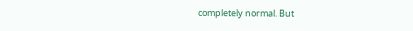completely normal. But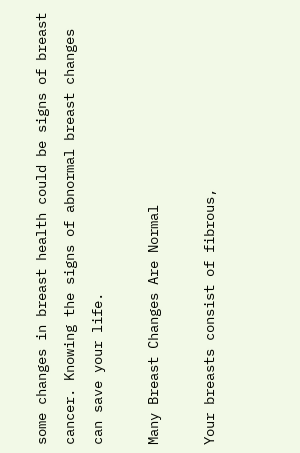some changes in breast health could be signs of breast cancer. Knowing the signs of abnormal breast changes can save your life.

Many Breast Changes Are Normal

Your breasts consist of fibrous,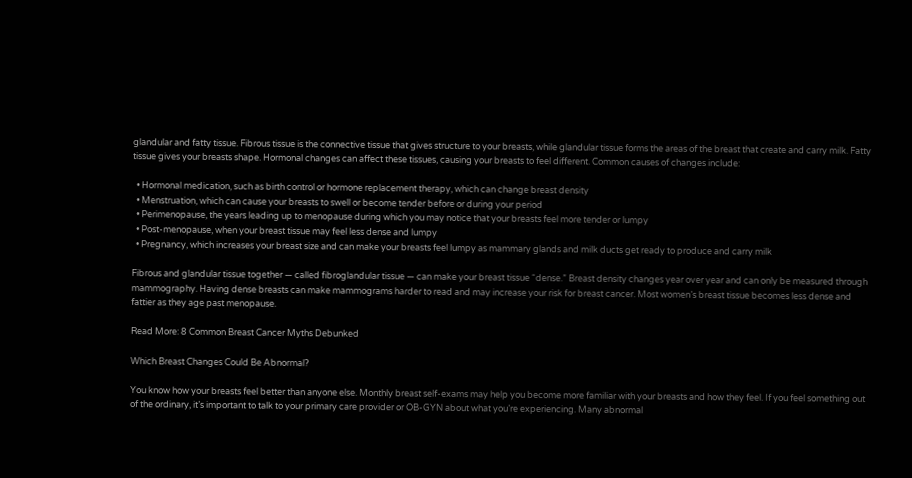glandular and fatty tissue. Fibrous tissue is the connective tissue that gives structure to your breasts, while glandular tissue forms the areas of the breast that create and carry milk. Fatty tissue gives your breasts shape. Hormonal changes can affect these tissues, causing your breasts to feel different. Common causes of changes include:

  • Hormonal medication, such as birth control or hormone replacement therapy, which can change breast density
  • Menstruation, which can cause your breasts to swell or become tender before or during your period
  • Perimenopause, the years leading up to menopause during which you may notice that your breasts feel more tender or lumpy
  • Post-menopause, when your breast tissue may feel less dense and lumpy
  • Pregnancy, which increases your breast size and can make your breasts feel lumpy as mammary glands and milk ducts get ready to produce and carry milk

Fibrous and glandular tissue together — called fibroglandular tissue — can make your breast tissue “dense.” Breast density changes year over year and can only be measured through mammography. Having dense breasts can make mammograms harder to read and may increase your risk for breast cancer. Most women’s breast tissue becomes less dense and fattier as they age past menopause.

Read More: 8 Common Breast Cancer Myths Debunked

Which Breast Changes Could Be Abnormal?

You know how your breasts feel better than anyone else. Monthly breast self-exams may help you become more familiar with your breasts and how they feel. If you feel something out of the ordinary, it’s important to talk to your primary care provider or OB-GYN about what you’re experiencing. Many abnormal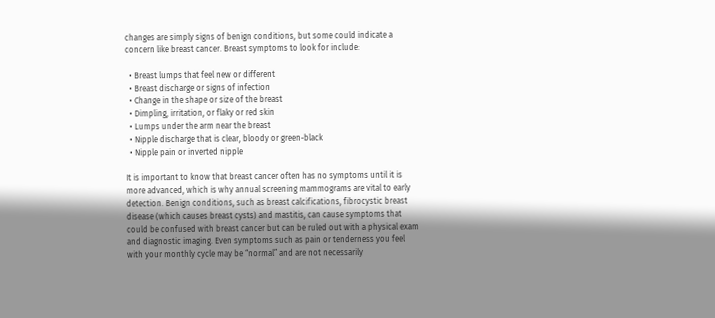changes are simply signs of benign conditions, but some could indicate a concern like breast cancer. Breast symptoms to look for include:

  • Breast lumps that feel new or different
  • Breast discharge or signs of infection
  • Change in the shape or size of the breast
  • Dimpling, irritation, or flaky or red skin
  • Lumps under the arm near the breast
  • Nipple discharge that is clear, bloody or green-black
  • Nipple pain or inverted nipple

It is important to know that breast cancer often has no symptoms until it is more advanced, which is why annual screening mammograms are vital to early detection. Benign conditions, such as breast calcifications, fibrocystic breast disease (which causes breast cysts) and mastitis, can cause symptoms that could be confused with breast cancer but can be ruled out with a physical exam and diagnostic imaging. Even symptoms such as pain or tenderness you feel with your monthly cycle may be “normal” and are not necessarily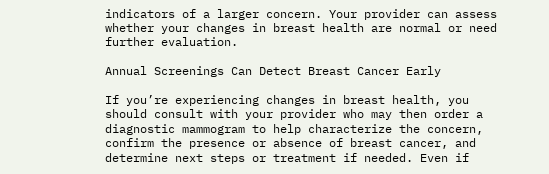indicators of a larger concern. Your provider can assess whether your changes in breast health are normal or need further evaluation.

Annual Screenings Can Detect Breast Cancer Early

If you’re experiencing changes in breast health, you should consult with your provider who may then order a diagnostic mammogram to help characterize the concern, confirm the presence or absence of breast cancer, and determine next steps or treatment if needed. Even if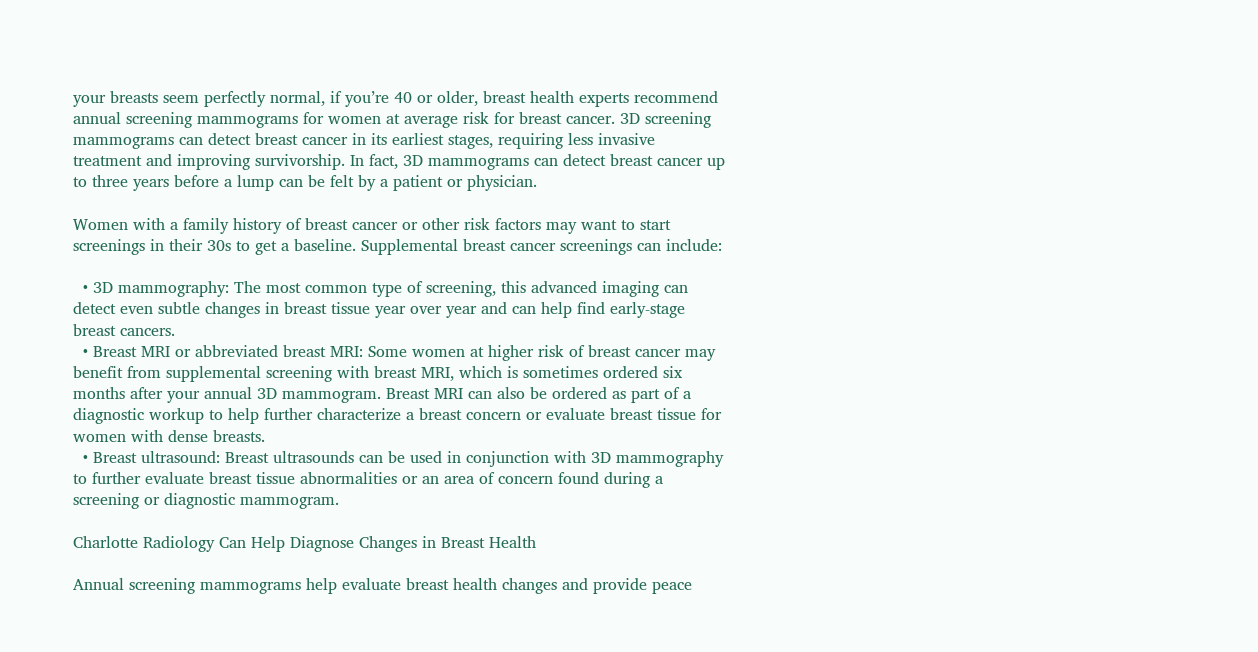your breasts seem perfectly normal, if you’re 40 or older, breast health experts recommend annual screening mammograms for women at average risk for breast cancer. 3D screening mammograms can detect breast cancer in its earliest stages, requiring less invasive treatment and improving survivorship. In fact, 3D mammograms can detect breast cancer up to three years before a lump can be felt by a patient or physician.

Women with a family history of breast cancer or other risk factors may want to start screenings in their 30s to get a baseline. Supplemental breast cancer screenings can include:

  • 3D mammography: The most common type of screening, this advanced imaging can detect even subtle changes in breast tissue year over year and can help find early-stage breast cancers.
  • Breast MRI or abbreviated breast MRI: Some women at higher risk of breast cancer may benefit from supplemental screening with breast MRI, which is sometimes ordered six months after your annual 3D mammogram. Breast MRI can also be ordered as part of a diagnostic workup to help further characterize a breast concern or evaluate breast tissue for women with dense breasts.
  • Breast ultrasound: Breast ultrasounds can be used in conjunction with 3D mammography to further evaluate breast tissue abnormalities or an area of concern found during a screening or diagnostic mammogram.

Charlotte Radiology Can Help Diagnose Changes in Breast Health

Annual screening mammograms help evaluate breast health changes and provide peace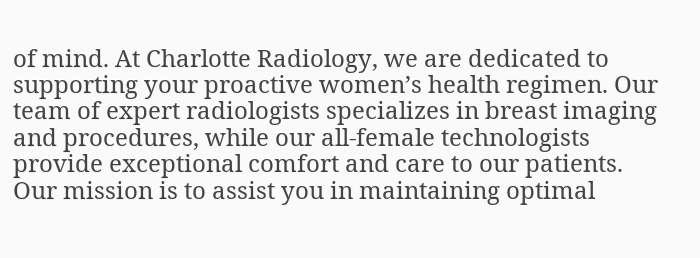of mind. At Charlotte Radiology, we are dedicated to supporting your proactive women’s health regimen. Our team of expert radiologists specializes in breast imaging and procedures, while our all-female technologists provide exceptional comfort and care to our patients. Our mission is to assist you in maintaining optimal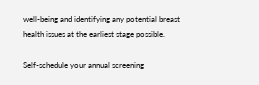well-being and identifying any potential breast health issues at the earliest stage possible.

Self-schedule your annual screening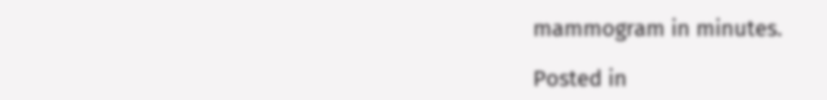mammogram in minutes.

Posted in